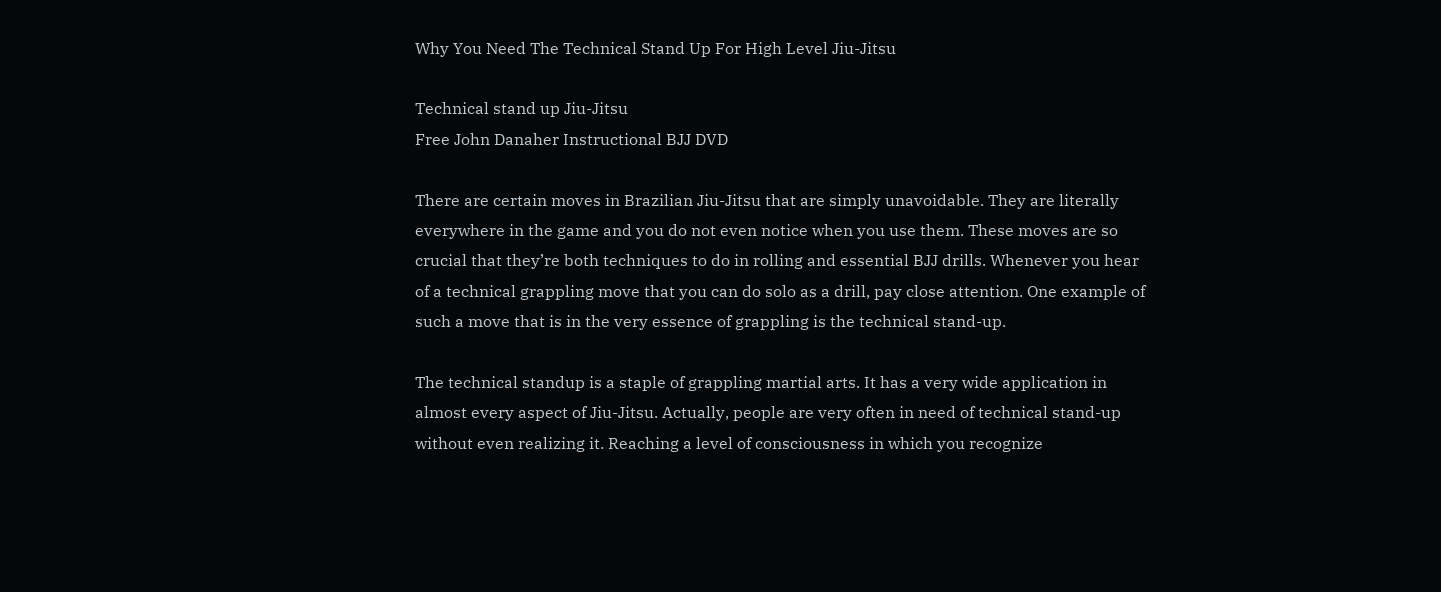Why You Need The Technical Stand Up For High Level Jiu-Jitsu

Technical stand up Jiu-Jitsu
Free John Danaher Instructional BJJ DVD

There are certain moves in Brazilian Jiu-Jitsu that are simply unavoidable. They are literally everywhere in the game and you do not even notice when you use them. These moves are so crucial that they’re both techniques to do in rolling and essential BJJ drills. Whenever you hear of a technical grappling move that you can do solo as a drill, pay close attention. One example of such a move that is in the very essence of grappling is the technical stand-up.

The technical standup is a staple of grappling martial arts. It has a very wide application in almost every aspect of Jiu-Jitsu. Actually, people are very often in need of technical stand-up without even realizing it. Reaching a level of consciousness in which you recognize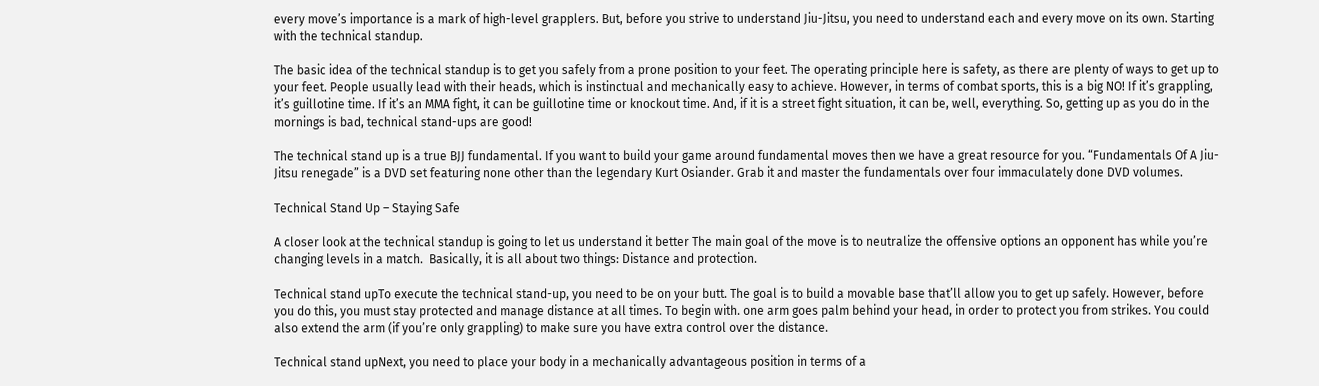every move’s importance is a mark of high-level grapplers. But, before you strive to understand Jiu-Jitsu, you need to understand each and every move on its own. Starting with the technical standup.

The basic idea of the technical standup is to get you safely from a prone position to your feet. The operating principle here is safety, as there are plenty of ways to get up to your feet. People usually lead with their heads, which is instinctual and mechanically easy to achieve. However, in terms of combat sports, this is a big NO! If it’s grappling, it’s guillotine time. If it’s an MMA fight, it can be guillotine time or knockout time. And, if it is a street fight situation, it can be, well, everything. So, getting up as you do in the mornings is bad, technical stand-ups are good!

The technical stand up is a true BJJ fundamental. If you want to build your game around fundamental moves then we have a great resource for you. “Fundamentals Of A Jiu-Jitsu renegade” is a DVD set featuring none other than the legendary Kurt Osiander. Grab it and master the fundamentals over four immaculately done DVD volumes.

Technical Stand Up – Staying Safe

A closer look at the technical standup is going to let us understand it better The main goal of the move is to neutralize the offensive options an opponent has while you’re changing levels in a match.  Basically, it is all about two things: Distance and protection.

Technical stand upTo execute the technical stand-up, you need to be on your butt. The goal is to build a movable base that’ll allow you to get up safely. However, before you do this, you must stay protected and manage distance at all times. To begin with. one arm goes palm behind your head, in order to protect you from strikes. You could also extend the arm (if you’re only grappling) to make sure you have extra control over the distance.

Technical stand upNext, you need to place your body in a mechanically advantageous position in terms of a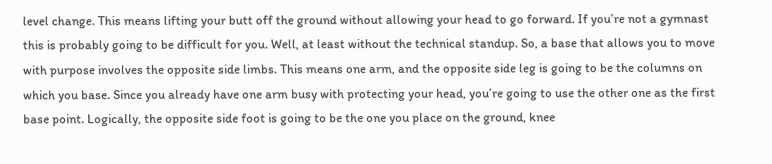level change. This means lifting your butt off the ground without allowing your head to go forward. If you’re not a gymnast this is probably going to be difficult for you. Well, at least without the technical standup. So, a base that allows you to move with purpose involves the opposite side limbs. This means one arm, and the opposite side leg is going to be the columns on which you base. Since you already have one arm busy with protecting your head, you’re going to use the other one as the first base point. Logically, the opposite side foot is going to be the one you place on the ground, knee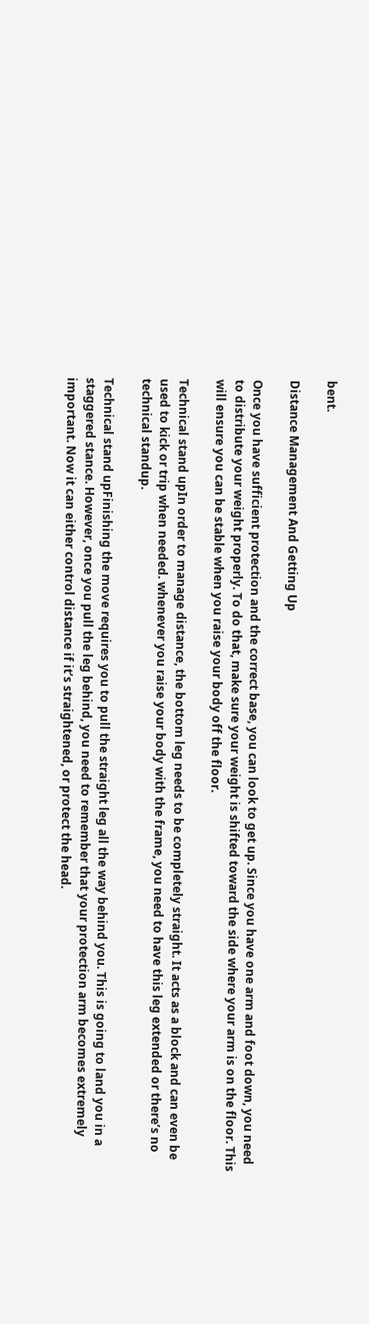bent.

Distance Management And Getting Up

Once you have sufficient protection and the correct base, you can look to get up. Since you have one arm and foot down, you need to distribute your weight properly. To do that, make sure your weight is shifted toward the side where your arm is on the floor. This will ensure you can be stable when you raise your body off the floor.

Technical stand upIn order to manage distance, the bottom leg needs to be completely straight. It acts as a block and can even be used to kick or trip when needed. whenever you raise your body with the frame, you need to have this leg extended or there’s no technical standup.

Technical stand upFinishing the move requires you to pull the straight leg all the way behind you. This is going to land you in a staggered stance. However, once you pull the leg behind, you need to remember that your protection arm becomes extremely important. Now it can either control distance if it’s straightened, or protect the head.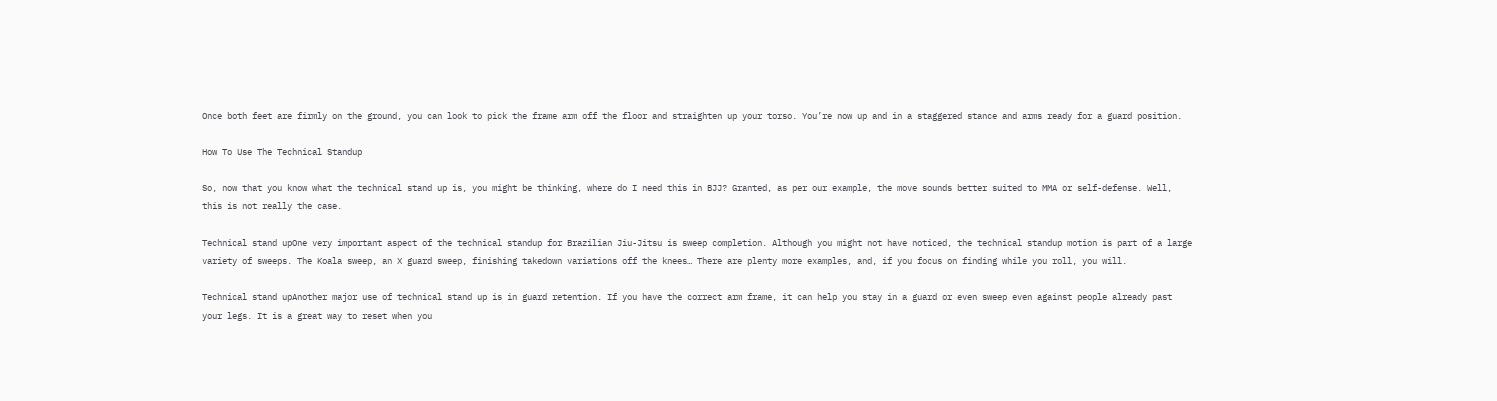Once both feet are firmly on the ground, you can look to pick the frame arm off the floor and straighten up your torso. You’re now up and in a staggered stance and arms ready for a guard position.

How To Use The Technical Standup

So, now that you know what the technical stand up is, you might be thinking, where do I need this in BJJ? Granted, as per our example, the move sounds better suited to MMA or self-defense. Well, this is not really the case.

Technical stand upOne very important aspect of the technical standup for Brazilian Jiu-Jitsu is sweep completion. Although you might not have noticed, the technical standup motion is part of a large variety of sweeps. The Koala sweep, an X guard sweep, finishing takedown variations off the knees… There are plenty more examples, and, if you focus on finding while you roll, you will.

Technical stand upAnother major use of technical stand up is in guard retention. If you have the correct arm frame, it can help you stay in a guard or even sweep even against people already past your legs. It is a great way to reset when you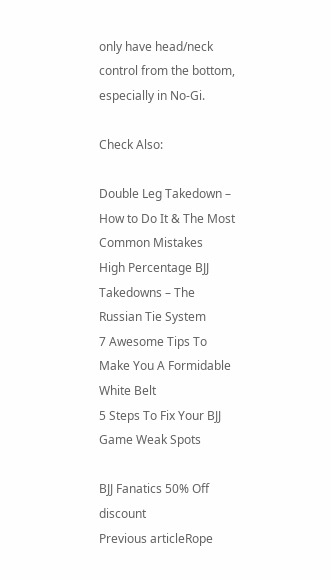only have head/neck control from the bottom, especially in No-Gi.

Check Also:

Double Leg Takedown – How to Do It & The Most Common Mistakes
High Percentage BJJ Takedowns – The Russian Tie System
7 Awesome Tips To Make You A Formidable White Belt
5 Steps To Fix Your BJJ Game Weak Spots

BJJ Fanatics 50% Off discount
Previous articleRope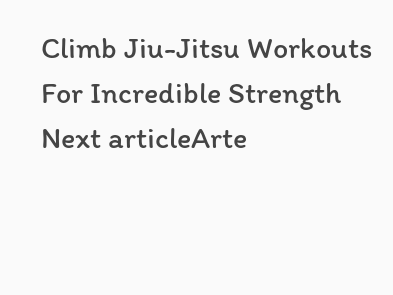Climb Jiu-Jitsu Workouts For Incredible Strength
Next articleArte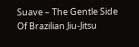Suave – The Gentle Side Of Brazilian Jiu-Jitsu